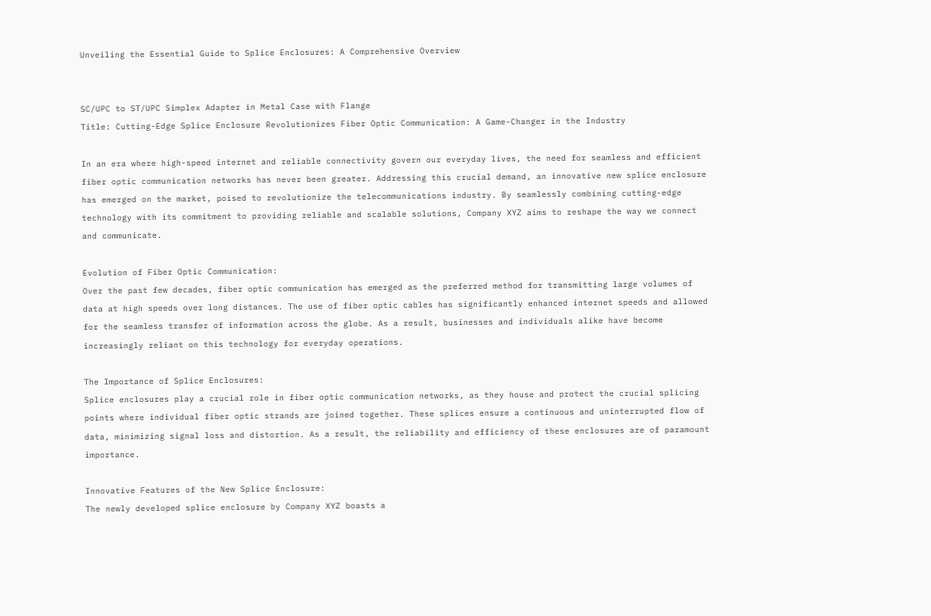Unveiling the Essential Guide to Splice Enclosures: A Comprehensive Overview


SC/UPC to ST/UPC Simplex Adapter in Metal Case with Flange
Title: Cutting-Edge Splice Enclosure Revolutionizes Fiber Optic Communication: A Game-Changer in the Industry

In an era where high-speed internet and reliable connectivity govern our everyday lives, the need for seamless and efficient fiber optic communication networks has never been greater. Addressing this crucial demand, an innovative new splice enclosure has emerged on the market, poised to revolutionize the telecommunications industry. By seamlessly combining cutting-edge technology with its commitment to providing reliable and scalable solutions, Company XYZ aims to reshape the way we connect and communicate.

Evolution of Fiber Optic Communication:
Over the past few decades, fiber optic communication has emerged as the preferred method for transmitting large volumes of data at high speeds over long distances. The use of fiber optic cables has significantly enhanced internet speeds and allowed for the seamless transfer of information across the globe. As a result, businesses and individuals alike have become increasingly reliant on this technology for everyday operations.

The Importance of Splice Enclosures:
Splice enclosures play a crucial role in fiber optic communication networks, as they house and protect the crucial splicing points where individual fiber optic strands are joined together. These splices ensure a continuous and uninterrupted flow of data, minimizing signal loss and distortion. As a result, the reliability and efficiency of these enclosures are of paramount importance.

Innovative Features of the New Splice Enclosure:
The newly developed splice enclosure by Company XYZ boasts a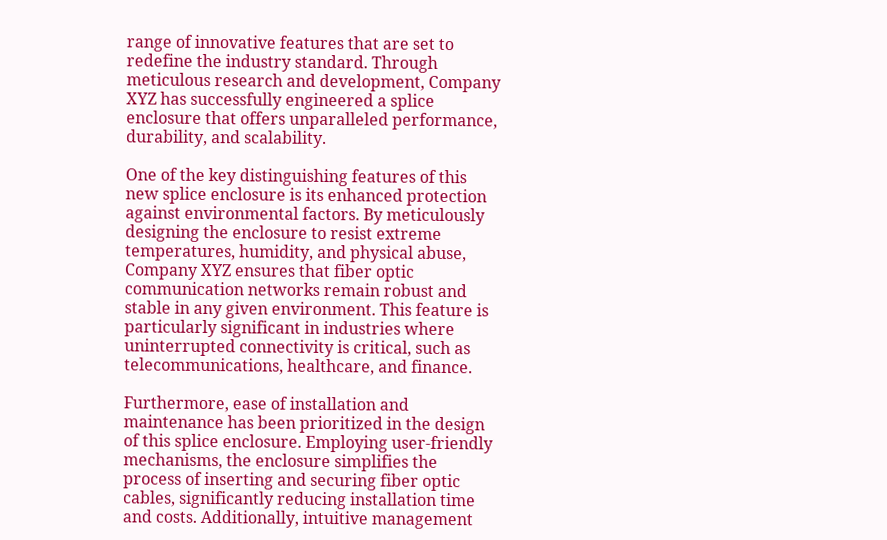range of innovative features that are set to redefine the industry standard. Through meticulous research and development, Company XYZ has successfully engineered a splice enclosure that offers unparalleled performance, durability, and scalability.

One of the key distinguishing features of this new splice enclosure is its enhanced protection against environmental factors. By meticulously designing the enclosure to resist extreme temperatures, humidity, and physical abuse, Company XYZ ensures that fiber optic communication networks remain robust and stable in any given environment. This feature is particularly significant in industries where uninterrupted connectivity is critical, such as telecommunications, healthcare, and finance.

Furthermore, ease of installation and maintenance has been prioritized in the design of this splice enclosure. Employing user-friendly mechanisms, the enclosure simplifies the process of inserting and securing fiber optic cables, significantly reducing installation time and costs. Additionally, intuitive management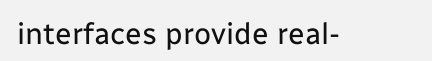interfaces provide real-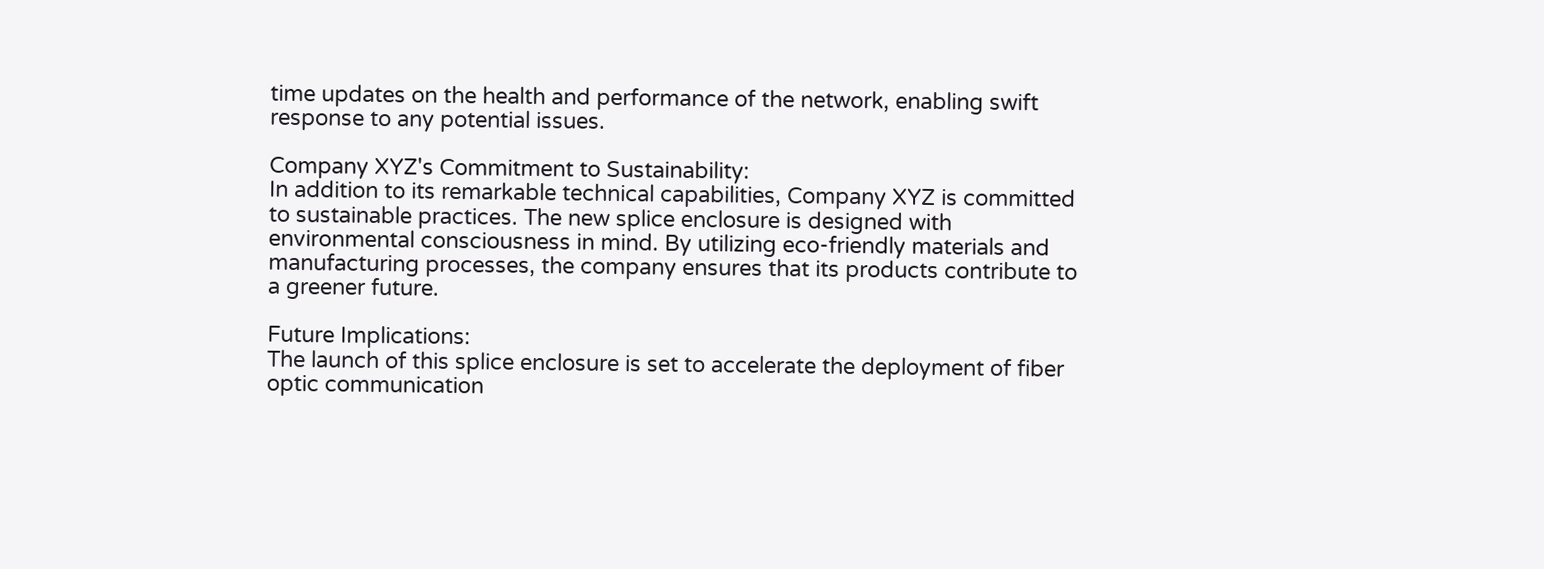time updates on the health and performance of the network, enabling swift response to any potential issues.

Company XYZ's Commitment to Sustainability:
In addition to its remarkable technical capabilities, Company XYZ is committed to sustainable practices. The new splice enclosure is designed with environmental consciousness in mind. By utilizing eco-friendly materials and manufacturing processes, the company ensures that its products contribute to a greener future.

Future Implications:
The launch of this splice enclosure is set to accelerate the deployment of fiber optic communication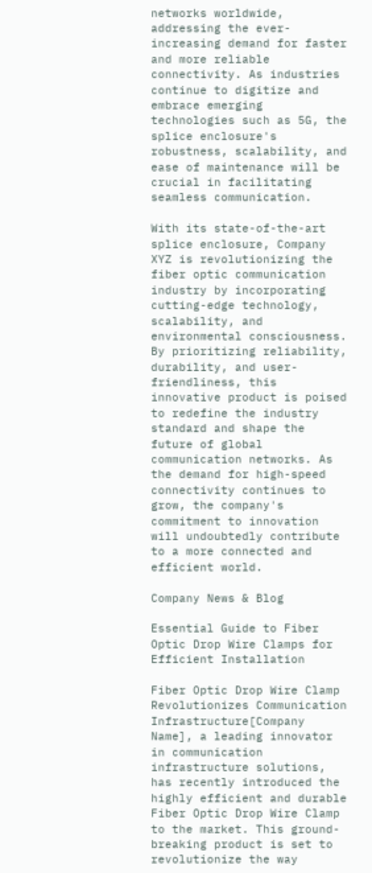networks worldwide, addressing the ever-increasing demand for faster and more reliable connectivity. As industries continue to digitize and embrace emerging technologies such as 5G, the splice enclosure's robustness, scalability, and ease of maintenance will be crucial in facilitating seamless communication.

With its state-of-the-art splice enclosure, Company XYZ is revolutionizing the fiber optic communication industry by incorporating cutting-edge technology, scalability, and environmental consciousness. By prioritizing reliability, durability, and user-friendliness, this innovative product is poised to redefine the industry standard and shape the future of global communication networks. As the demand for high-speed connectivity continues to grow, the company's commitment to innovation will undoubtedly contribute to a more connected and efficient world.

Company News & Blog

Essential Guide to Fiber Optic Drop Wire Clamps for Efficient Installation

Fiber Optic Drop Wire Clamp Revolutionizes Communication Infrastructure[Company Name], a leading innovator in communication infrastructure solutions, has recently introduced the highly efficient and durable Fiber Optic Drop Wire Clamp to the market. This ground-breaking product is set to revolutionize the way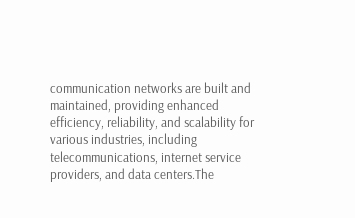communication networks are built and maintained, providing enhanced efficiency, reliability, and scalability for various industries, including telecommunications, internet service providers, and data centers.The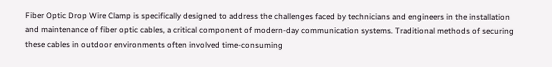Fiber Optic Drop Wire Clamp is specifically designed to address the challenges faced by technicians and engineers in the installation and maintenance of fiber optic cables, a critical component of modern-day communication systems. Traditional methods of securing these cables in outdoor environments often involved time-consuming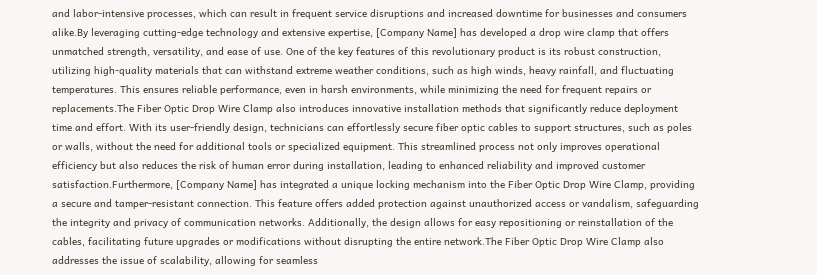and labor-intensive processes, which can result in frequent service disruptions and increased downtime for businesses and consumers alike.By leveraging cutting-edge technology and extensive expertise, [Company Name] has developed a drop wire clamp that offers unmatched strength, versatility, and ease of use. One of the key features of this revolutionary product is its robust construction, utilizing high-quality materials that can withstand extreme weather conditions, such as high winds, heavy rainfall, and fluctuating temperatures. This ensures reliable performance, even in harsh environments, while minimizing the need for frequent repairs or replacements.The Fiber Optic Drop Wire Clamp also introduces innovative installation methods that significantly reduce deployment time and effort. With its user-friendly design, technicians can effortlessly secure fiber optic cables to support structures, such as poles or walls, without the need for additional tools or specialized equipment. This streamlined process not only improves operational efficiency but also reduces the risk of human error during installation, leading to enhanced reliability and improved customer satisfaction.Furthermore, [Company Name] has integrated a unique locking mechanism into the Fiber Optic Drop Wire Clamp, providing a secure and tamper-resistant connection. This feature offers added protection against unauthorized access or vandalism, safeguarding the integrity and privacy of communication networks. Additionally, the design allows for easy repositioning or reinstallation of the cables, facilitating future upgrades or modifications without disrupting the entire network.The Fiber Optic Drop Wire Clamp also addresses the issue of scalability, allowing for seamless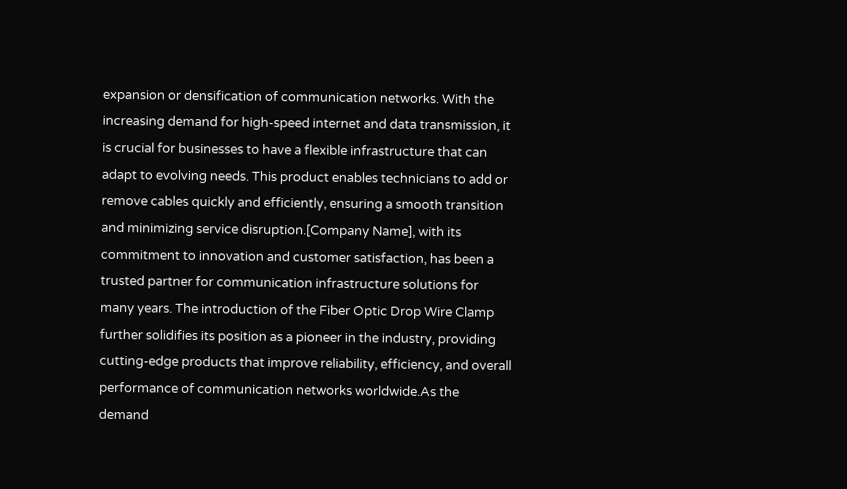expansion or densification of communication networks. With the increasing demand for high-speed internet and data transmission, it is crucial for businesses to have a flexible infrastructure that can adapt to evolving needs. This product enables technicians to add or remove cables quickly and efficiently, ensuring a smooth transition and minimizing service disruption.[Company Name], with its commitment to innovation and customer satisfaction, has been a trusted partner for communication infrastructure solutions for many years. The introduction of the Fiber Optic Drop Wire Clamp further solidifies its position as a pioneer in the industry, providing cutting-edge products that improve reliability, efficiency, and overall performance of communication networks worldwide.As the demand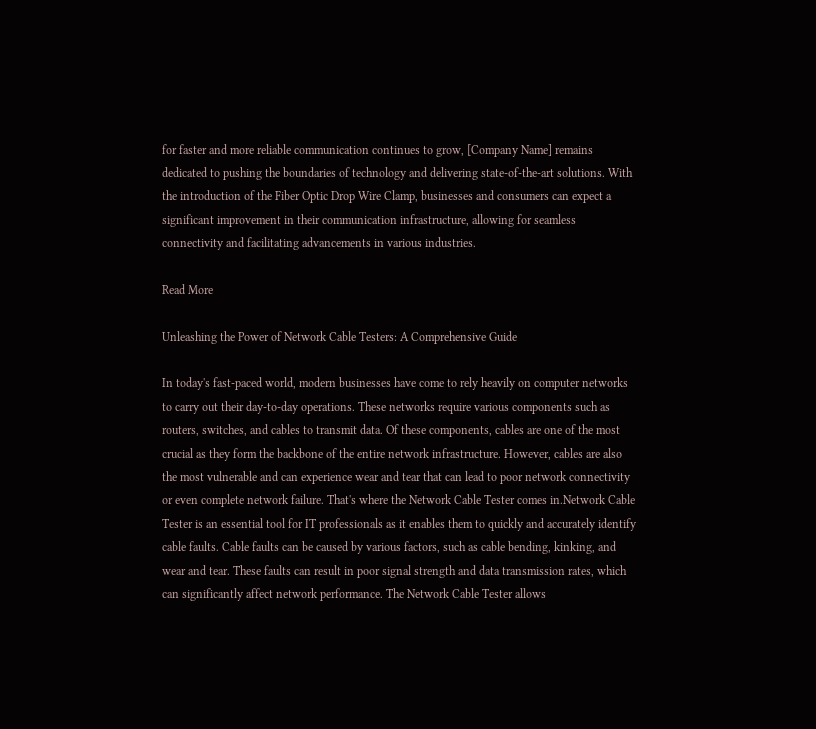for faster and more reliable communication continues to grow, [Company Name] remains dedicated to pushing the boundaries of technology and delivering state-of-the-art solutions. With the introduction of the Fiber Optic Drop Wire Clamp, businesses and consumers can expect a significant improvement in their communication infrastructure, allowing for seamless connectivity and facilitating advancements in various industries.

Read More

Unleashing the Power of Network Cable Testers: A Comprehensive Guide

In today's fast-paced world, modern businesses have come to rely heavily on computer networks to carry out their day-to-day operations. These networks require various components such as routers, switches, and cables to transmit data. Of these components, cables are one of the most crucial as they form the backbone of the entire network infrastructure. However, cables are also the most vulnerable and can experience wear and tear that can lead to poor network connectivity or even complete network failure. That's where the Network Cable Tester comes in.Network Cable Tester is an essential tool for IT professionals as it enables them to quickly and accurately identify cable faults. Cable faults can be caused by various factors, such as cable bending, kinking, and wear and tear. These faults can result in poor signal strength and data transmission rates, which can significantly affect network performance. The Network Cable Tester allows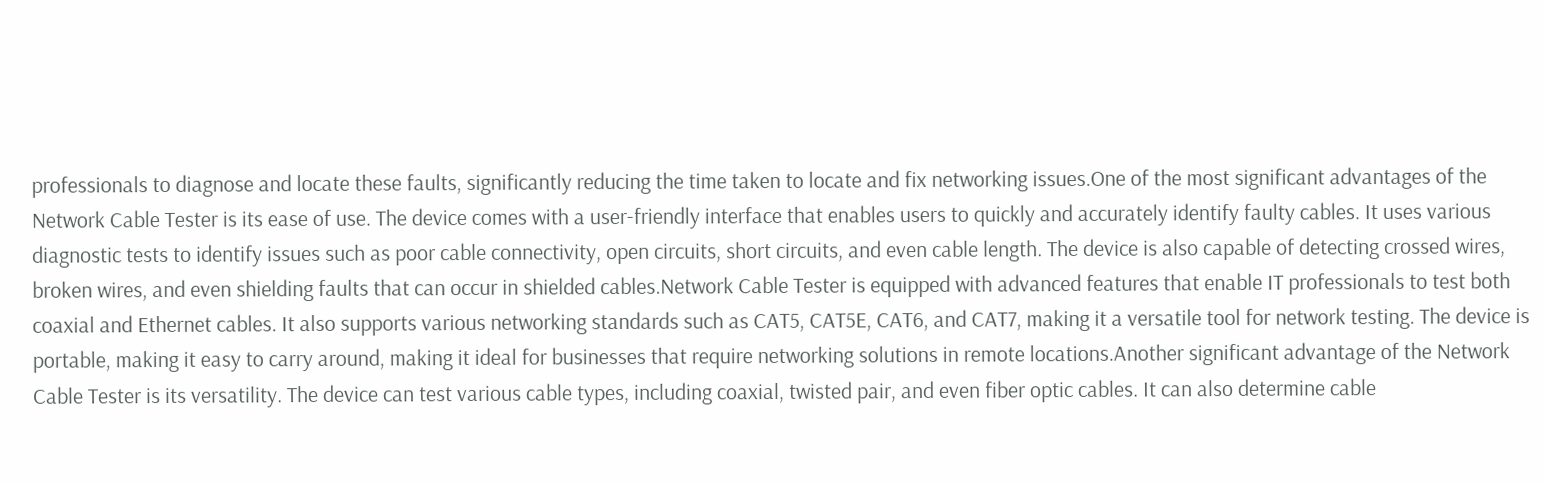professionals to diagnose and locate these faults, significantly reducing the time taken to locate and fix networking issues.One of the most significant advantages of the Network Cable Tester is its ease of use. The device comes with a user-friendly interface that enables users to quickly and accurately identify faulty cables. It uses various diagnostic tests to identify issues such as poor cable connectivity, open circuits, short circuits, and even cable length. The device is also capable of detecting crossed wires, broken wires, and even shielding faults that can occur in shielded cables.Network Cable Tester is equipped with advanced features that enable IT professionals to test both coaxial and Ethernet cables. It also supports various networking standards such as CAT5, CAT5E, CAT6, and CAT7, making it a versatile tool for network testing. The device is portable, making it easy to carry around, making it ideal for businesses that require networking solutions in remote locations.Another significant advantage of the Network Cable Tester is its versatility. The device can test various cable types, including coaxial, twisted pair, and even fiber optic cables. It can also determine cable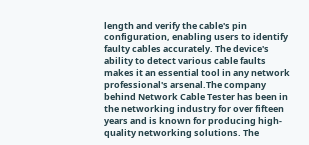length and verify the cable's pin configuration, enabling users to identify faulty cables accurately. The device's ability to detect various cable faults makes it an essential tool in any network professional's arsenal.The company behind Network Cable Tester has been in the networking industry for over fifteen years and is known for producing high-quality networking solutions. The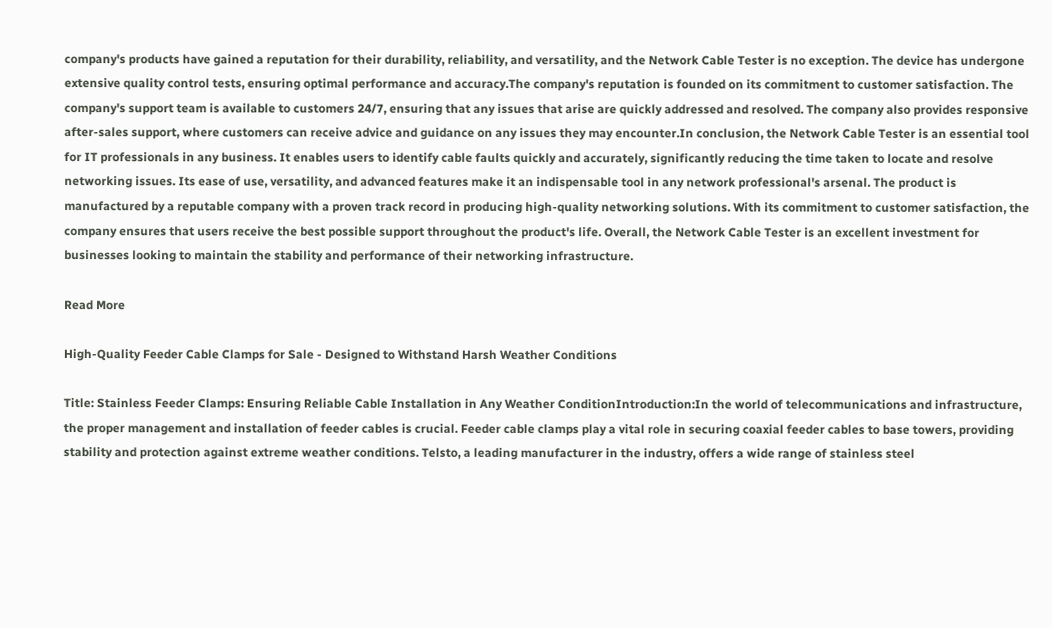company's products have gained a reputation for their durability, reliability, and versatility, and the Network Cable Tester is no exception. The device has undergone extensive quality control tests, ensuring optimal performance and accuracy.The company's reputation is founded on its commitment to customer satisfaction. The company's support team is available to customers 24/7, ensuring that any issues that arise are quickly addressed and resolved. The company also provides responsive after-sales support, where customers can receive advice and guidance on any issues they may encounter.In conclusion, the Network Cable Tester is an essential tool for IT professionals in any business. It enables users to identify cable faults quickly and accurately, significantly reducing the time taken to locate and resolve networking issues. Its ease of use, versatility, and advanced features make it an indispensable tool in any network professional's arsenal. The product is manufactured by a reputable company with a proven track record in producing high-quality networking solutions. With its commitment to customer satisfaction, the company ensures that users receive the best possible support throughout the product's life. Overall, the Network Cable Tester is an excellent investment for businesses looking to maintain the stability and performance of their networking infrastructure.

Read More

High-Quality Feeder Cable Clamps for Sale - Designed to Withstand Harsh Weather Conditions

Title: Stainless Feeder Clamps: Ensuring Reliable Cable Installation in Any Weather ConditionIntroduction:In the world of telecommunications and infrastructure, the proper management and installation of feeder cables is crucial. Feeder cable clamps play a vital role in securing coaxial feeder cables to base towers, providing stability and protection against extreme weather conditions. Telsto, a leading manufacturer in the industry, offers a wide range of stainless steel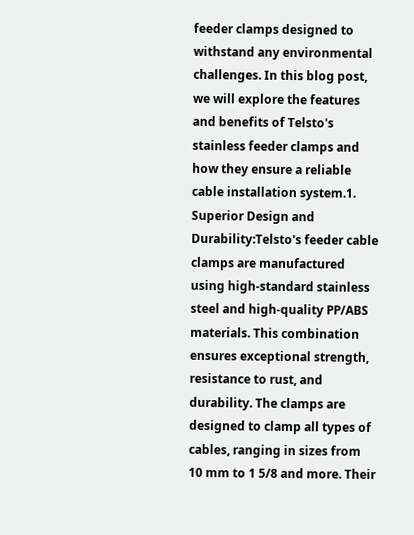feeder clamps designed to withstand any environmental challenges. In this blog post, we will explore the features and benefits of Telsto's stainless feeder clamps and how they ensure a reliable cable installation system.1. Superior Design and Durability:Telsto's feeder cable clamps are manufactured using high-standard stainless steel and high-quality PP/ABS materials. This combination ensures exceptional strength, resistance to rust, and durability. The clamps are designed to clamp all types of cables, ranging in sizes from 10 mm to 1 5/8 and more. Their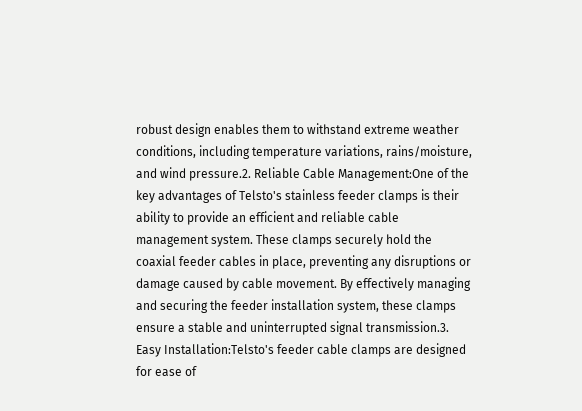robust design enables them to withstand extreme weather conditions, including temperature variations, rains/moisture, and wind pressure.2. Reliable Cable Management:One of the key advantages of Telsto's stainless feeder clamps is their ability to provide an efficient and reliable cable management system. These clamps securely hold the coaxial feeder cables in place, preventing any disruptions or damage caused by cable movement. By effectively managing and securing the feeder installation system, these clamps ensure a stable and uninterrupted signal transmission.3. Easy Installation:Telsto's feeder cable clamps are designed for ease of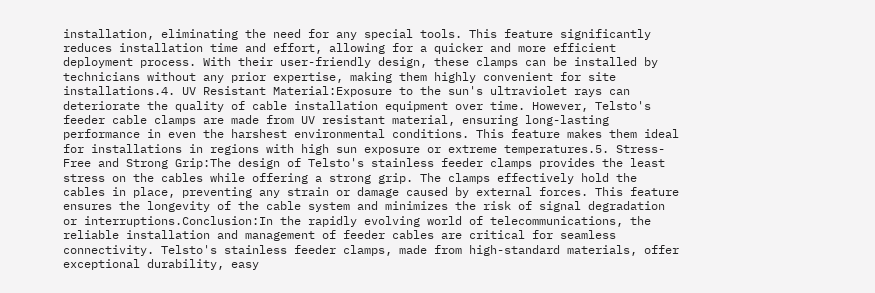installation, eliminating the need for any special tools. This feature significantly reduces installation time and effort, allowing for a quicker and more efficient deployment process. With their user-friendly design, these clamps can be installed by technicians without any prior expertise, making them highly convenient for site installations.4. UV Resistant Material:Exposure to the sun's ultraviolet rays can deteriorate the quality of cable installation equipment over time. However, Telsto's feeder cable clamps are made from UV resistant material, ensuring long-lasting performance in even the harshest environmental conditions. This feature makes them ideal for installations in regions with high sun exposure or extreme temperatures.5. Stress-Free and Strong Grip:The design of Telsto's stainless feeder clamps provides the least stress on the cables while offering a strong grip. The clamps effectively hold the cables in place, preventing any strain or damage caused by external forces. This feature ensures the longevity of the cable system and minimizes the risk of signal degradation or interruptions.Conclusion:In the rapidly evolving world of telecommunications, the reliable installation and management of feeder cables are critical for seamless connectivity. Telsto's stainless feeder clamps, made from high-standard materials, offer exceptional durability, easy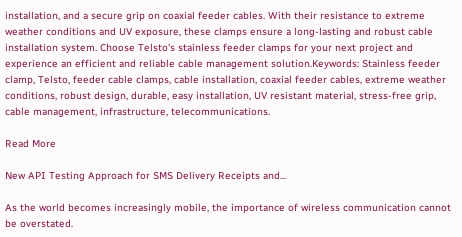installation, and a secure grip on coaxial feeder cables. With their resistance to extreme weather conditions and UV exposure, these clamps ensure a long-lasting and robust cable installation system. Choose Telsto's stainless feeder clamps for your next project and experience an efficient and reliable cable management solution.Keywords: Stainless feeder clamp, Telsto, feeder cable clamps, cable installation, coaxial feeder cables, extreme weather conditions, robust design, durable, easy installation, UV resistant material, stress-free grip, cable management, infrastructure, telecommunications.

Read More

New API Testing Approach for SMS Delivery Receipts and...

As the world becomes increasingly mobile, the importance of wireless communication cannot be overstated.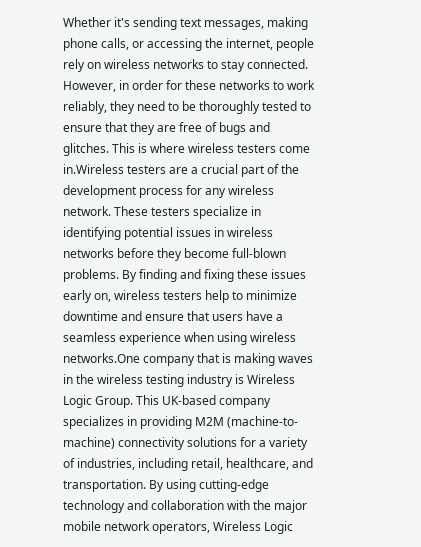Whether it's sending text messages, making phone calls, or accessing the internet, people rely on wireless networks to stay connected. However, in order for these networks to work reliably, they need to be thoroughly tested to ensure that they are free of bugs and glitches. This is where wireless testers come in.Wireless testers are a crucial part of the development process for any wireless network. These testers specialize in identifying potential issues in wireless networks before they become full-blown problems. By finding and fixing these issues early on, wireless testers help to minimize downtime and ensure that users have a seamless experience when using wireless networks.One company that is making waves in the wireless testing industry is Wireless Logic Group. This UK-based company specializes in providing M2M (machine-to-machine) connectivity solutions for a variety of industries, including retail, healthcare, and transportation. By using cutting-edge technology and collaboration with the major mobile network operators, Wireless Logic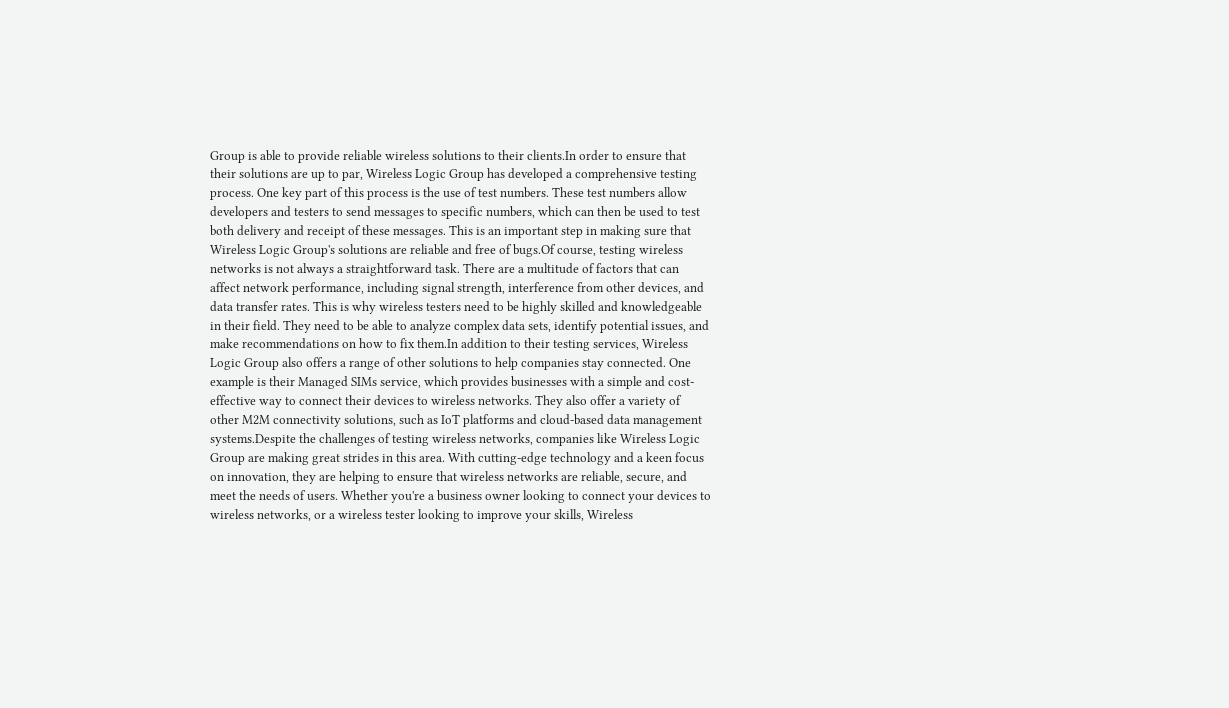Group is able to provide reliable wireless solutions to their clients.In order to ensure that their solutions are up to par, Wireless Logic Group has developed a comprehensive testing process. One key part of this process is the use of test numbers. These test numbers allow developers and testers to send messages to specific numbers, which can then be used to test both delivery and receipt of these messages. This is an important step in making sure that Wireless Logic Group's solutions are reliable and free of bugs.Of course, testing wireless networks is not always a straightforward task. There are a multitude of factors that can affect network performance, including signal strength, interference from other devices, and data transfer rates. This is why wireless testers need to be highly skilled and knowledgeable in their field. They need to be able to analyze complex data sets, identify potential issues, and make recommendations on how to fix them.In addition to their testing services, Wireless Logic Group also offers a range of other solutions to help companies stay connected. One example is their Managed SIMs service, which provides businesses with a simple and cost-effective way to connect their devices to wireless networks. They also offer a variety of other M2M connectivity solutions, such as IoT platforms and cloud-based data management systems.Despite the challenges of testing wireless networks, companies like Wireless Logic Group are making great strides in this area. With cutting-edge technology and a keen focus on innovation, they are helping to ensure that wireless networks are reliable, secure, and meet the needs of users. Whether you're a business owner looking to connect your devices to wireless networks, or a wireless tester looking to improve your skills, Wireless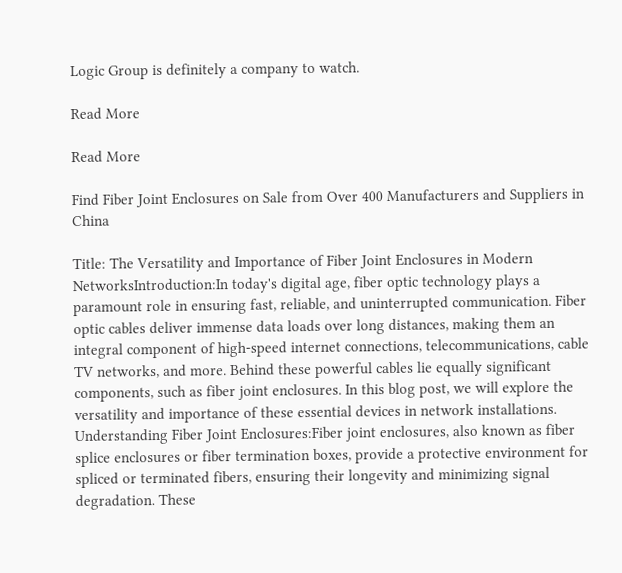Logic Group is definitely a company to watch.

Read More

Read More

Find Fiber Joint Enclosures on Sale from Over 400 Manufacturers and Suppliers in China

Title: The Versatility and Importance of Fiber Joint Enclosures in Modern NetworksIntroduction:In today's digital age, fiber optic technology plays a paramount role in ensuring fast, reliable, and uninterrupted communication. Fiber optic cables deliver immense data loads over long distances, making them an integral component of high-speed internet connections, telecommunications, cable TV networks, and more. Behind these powerful cables lie equally significant components, such as fiber joint enclosures. In this blog post, we will explore the versatility and importance of these essential devices in network installations. Understanding Fiber Joint Enclosures:Fiber joint enclosures, also known as fiber splice enclosures or fiber termination boxes, provide a protective environment for spliced or terminated fibers, ensuring their longevity and minimizing signal degradation. These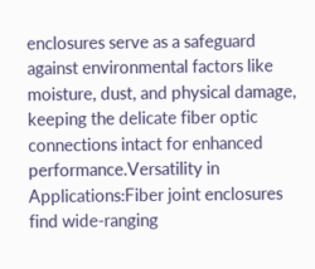enclosures serve as a safeguard against environmental factors like moisture, dust, and physical damage, keeping the delicate fiber optic connections intact for enhanced performance.Versatility in Applications:Fiber joint enclosures find wide-ranging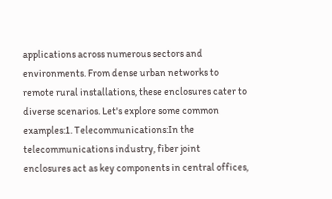applications across numerous sectors and environments. From dense urban networks to remote rural installations, these enclosures cater to diverse scenarios. Let's explore some common examples:1. Telecommunications:In the telecommunications industry, fiber joint enclosures act as key components in central offices,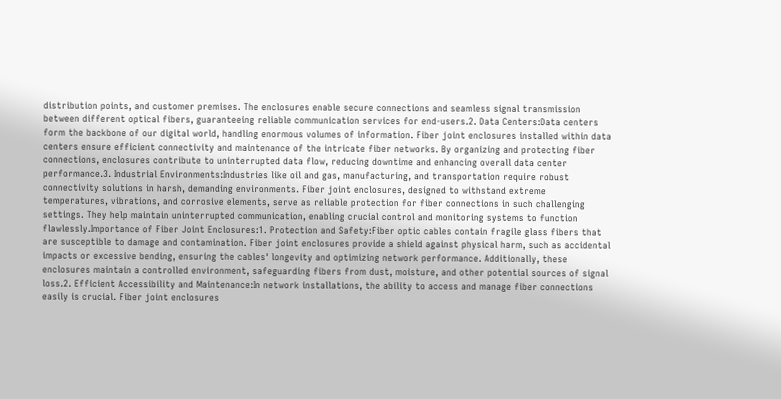distribution points, and customer premises. The enclosures enable secure connections and seamless signal transmission between different optical fibers, guaranteeing reliable communication services for end-users.2. Data Centers:Data centers form the backbone of our digital world, handling enormous volumes of information. Fiber joint enclosures installed within data centers ensure efficient connectivity and maintenance of the intricate fiber networks. By organizing and protecting fiber connections, enclosures contribute to uninterrupted data flow, reducing downtime and enhancing overall data center performance.3. Industrial Environments:Industries like oil and gas, manufacturing, and transportation require robust connectivity solutions in harsh, demanding environments. Fiber joint enclosures, designed to withstand extreme temperatures, vibrations, and corrosive elements, serve as reliable protection for fiber connections in such challenging settings. They help maintain uninterrupted communication, enabling crucial control and monitoring systems to function flawlessly.Importance of Fiber Joint Enclosures:1. Protection and Safety:Fiber optic cables contain fragile glass fibers that are susceptible to damage and contamination. Fiber joint enclosures provide a shield against physical harm, such as accidental impacts or excessive bending, ensuring the cables' longevity and optimizing network performance. Additionally, these enclosures maintain a controlled environment, safeguarding fibers from dust, moisture, and other potential sources of signal loss.2. Efficient Accessibility and Maintenance:In network installations, the ability to access and manage fiber connections easily is crucial. Fiber joint enclosures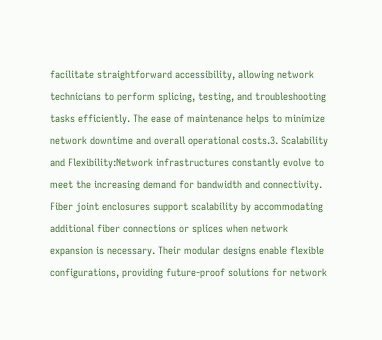facilitate straightforward accessibility, allowing network technicians to perform splicing, testing, and troubleshooting tasks efficiently. The ease of maintenance helps to minimize network downtime and overall operational costs.3. Scalability and Flexibility:Network infrastructures constantly evolve to meet the increasing demand for bandwidth and connectivity. Fiber joint enclosures support scalability by accommodating additional fiber connections or splices when network expansion is necessary. Their modular designs enable flexible configurations, providing future-proof solutions for network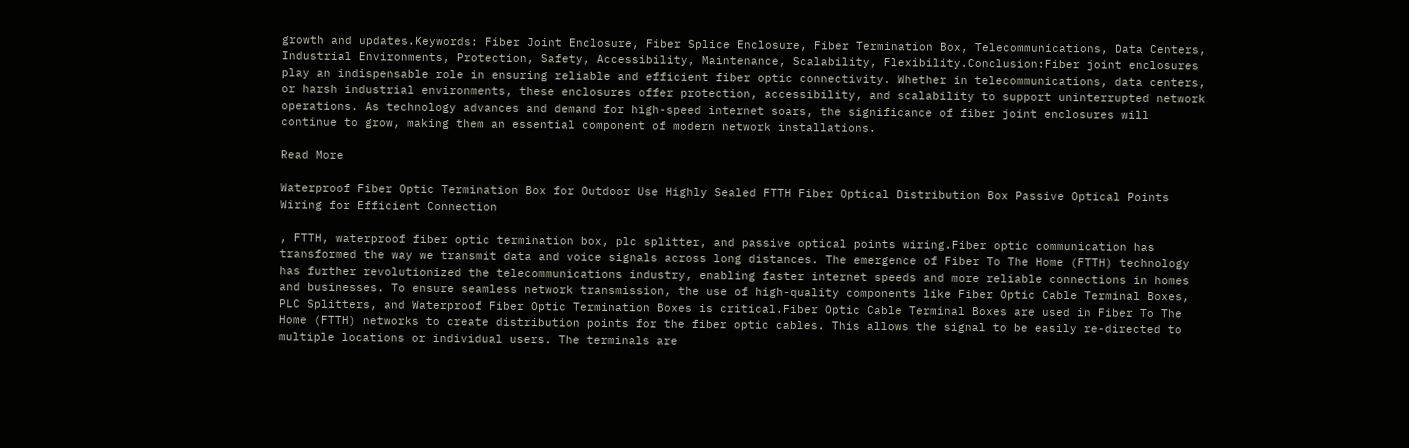growth and updates.Keywords: Fiber Joint Enclosure, Fiber Splice Enclosure, Fiber Termination Box, Telecommunications, Data Centers, Industrial Environments, Protection, Safety, Accessibility, Maintenance, Scalability, Flexibility.Conclusion:Fiber joint enclosures play an indispensable role in ensuring reliable and efficient fiber optic connectivity. Whether in telecommunications, data centers, or harsh industrial environments, these enclosures offer protection, accessibility, and scalability to support uninterrupted network operations. As technology advances and demand for high-speed internet soars, the significance of fiber joint enclosures will continue to grow, making them an essential component of modern network installations.

Read More

Waterproof Fiber Optic Termination Box for Outdoor Use Highly Sealed FTTH Fiber Optical Distribution Box Passive Optical Points Wiring for Efficient Connection

, FTTH, waterproof fiber optic termination box, plc splitter, and passive optical points wiring.Fiber optic communication has transformed the way we transmit data and voice signals across long distances. The emergence of Fiber To The Home (FTTH) technology has further revolutionized the telecommunications industry, enabling faster internet speeds and more reliable connections in homes and businesses. To ensure seamless network transmission, the use of high-quality components like Fiber Optic Cable Terminal Boxes, PLC Splitters, and Waterproof Fiber Optic Termination Boxes is critical.Fiber Optic Cable Terminal Boxes are used in Fiber To The Home (FTTH) networks to create distribution points for the fiber optic cables. This allows the signal to be easily re-directed to multiple locations or individual users. The terminals are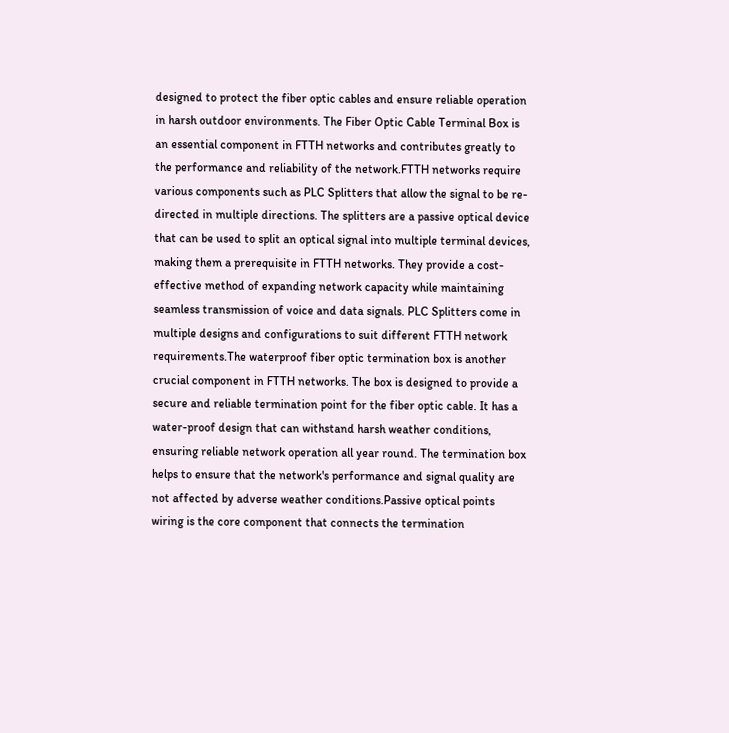designed to protect the fiber optic cables and ensure reliable operation in harsh outdoor environments. The Fiber Optic Cable Terminal Box is an essential component in FTTH networks and contributes greatly to the performance and reliability of the network.FTTH networks require various components such as PLC Splitters that allow the signal to be re-directed in multiple directions. The splitters are a passive optical device that can be used to split an optical signal into multiple terminal devices, making them a prerequisite in FTTH networks. They provide a cost-effective method of expanding network capacity while maintaining seamless transmission of voice and data signals. PLC Splitters come in multiple designs and configurations to suit different FTTH network requirements.The waterproof fiber optic termination box is another crucial component in FTTH networks. The box is designed to provide a secure and reliable termination point for the fiber optic cable. It has a water-proof design that can withstand harsh weather conditions, ensuring reliable network operation all year round. The termination box helps to ensure that the network's performance and signal quality are not affected by adverse weather conditions.Passive optical points wiring is the core component that connects the termination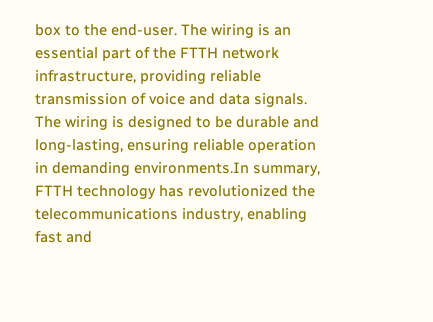box to the end-user. The wiring is an essential part of the FTTH network infrastructure, providing reliable transmission of voice and data signals. The wiring is designed to be durable and long-lasting, ensuring reliable operation in demanding environments.In summary, FTTH technology has revolutionized the telecommunications industry, enabling fast and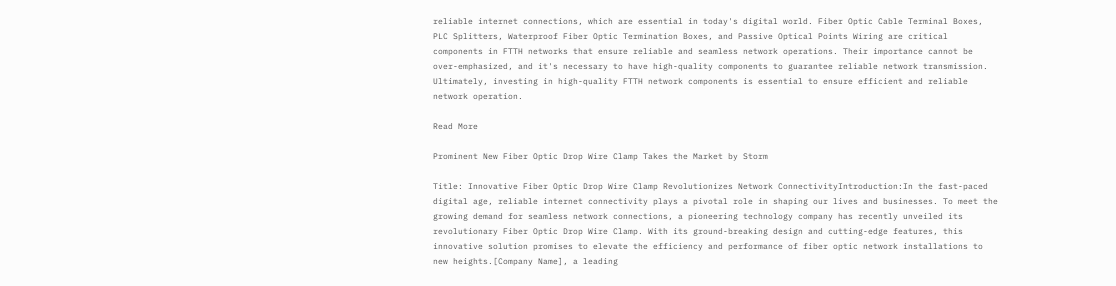reliable internet connections, which are essential in today's digital world. Fiber Optic Cable Terminal Boxes, PLC Splitters, Waterproof Fiber Optic Termination Boxes, and Passive Optical Points Wiring are critical components in FTTH networks that ensure reliable and seamless network operations. Their importance cannot be over-emphasized, and it's necessary to have high-quality components to guarantee reliable network transmission. Ultimately, investing in high-quality FTTH network components is essential to ensure efficient and reliable network operation.

Read More

Prominent New Fiber Optic Drop Wire Clamp Takes the Market by Storm

Title: Innovative Fiber Optic Drop Wire Clamp Revolutionizes Network ConnectivityIntroduction:In the fast-paced digital age, reliable internet connectivity plays a pivotal role in shaping our lives and businesses. To meet the growing demand for seamless network connections, a pioneering technology company has recently unveiled its revolutionary Fiber Optic Drop Wire Clamp. With its ground-breaking design and cutting-edge features, this innovative solution promises to elevate the efficiency and performance of fiber optic network installations to new heights.[Company Name], a leading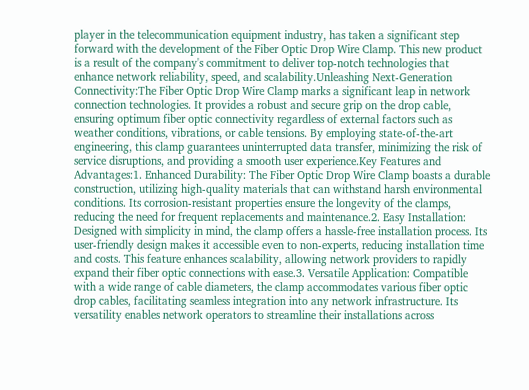player in the telecommunication equipment industry, has taken a significant step forward with the development of the Fiber Optic Drop Wire Clamp. This new product is a result of the company's commitment to deliver top-notch technologies that enhance network reliability, speed, and scalability.Unleashing Next-Generation Connectivity:The Fiber Optic Drop Wire Clamp marks a significant leap in network connection technologies. It provides a robust and secure grip on the drop cable, ensuring optimum fiber optic connectivity regardless of external factors such as weather conditions, vibrations, or cable tensions. By employing state-of-the-art engineering, this clamp guarantees uninterrupted data transfer, minimizing the risk of service disruptions, and providing a smooth user experience.Key Features and Advantages:1. Enhanced Durability: The Fiber Optic Drop Wire Clamp boasts a durable construction, utilizing high-quality materials that can withstand harsh environmental conditions. Its corrosion-resistant properties ensure the longevity of the clamps, reducing the need for frequent replacements and maintenance.2. Easy Installation: Designed with simplicity in mind, the clamp offers a hassle-free installation process. Its user-friendly design makes it accessible even to non-experts, reducing installation time and costs. This feature enhances scalability, allowing network providers to rapidly expand their fiber optic connections with ease.3. Versatile Application: Compatible with a wide range of cable diameters, the clamp accommodates various fiber optic drop cables, facilitating seamless integration into any network infrastructure. Its versatility enables network operators to streamline their installations across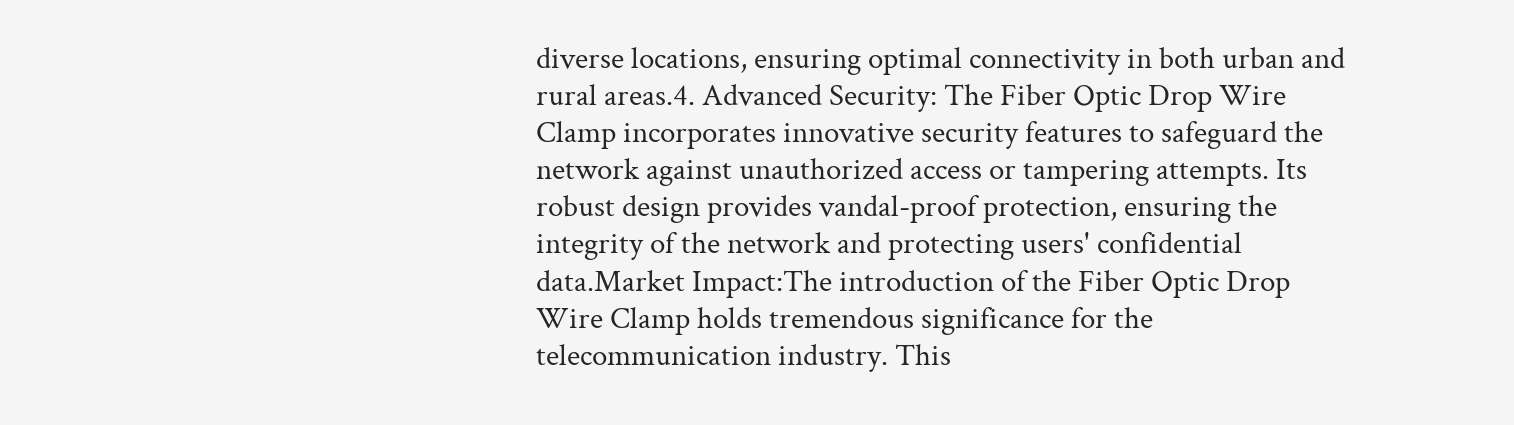diverse locations, ensuring optimal connectivity in both urban and rural areas.4. Advanced Security: The Fiber Optic Drop Wire Clamp incorporates innovative security features to safeguard the network against unauthorized access or tampering attempts. Its robust design provides vandal-proof protection, ensuring the integrity of the network and protecting users' confidential data.Market Impact:The introduction of the Fiber Optic Drop Wire Clamp holds tremendous significance for the telecommunication industry. This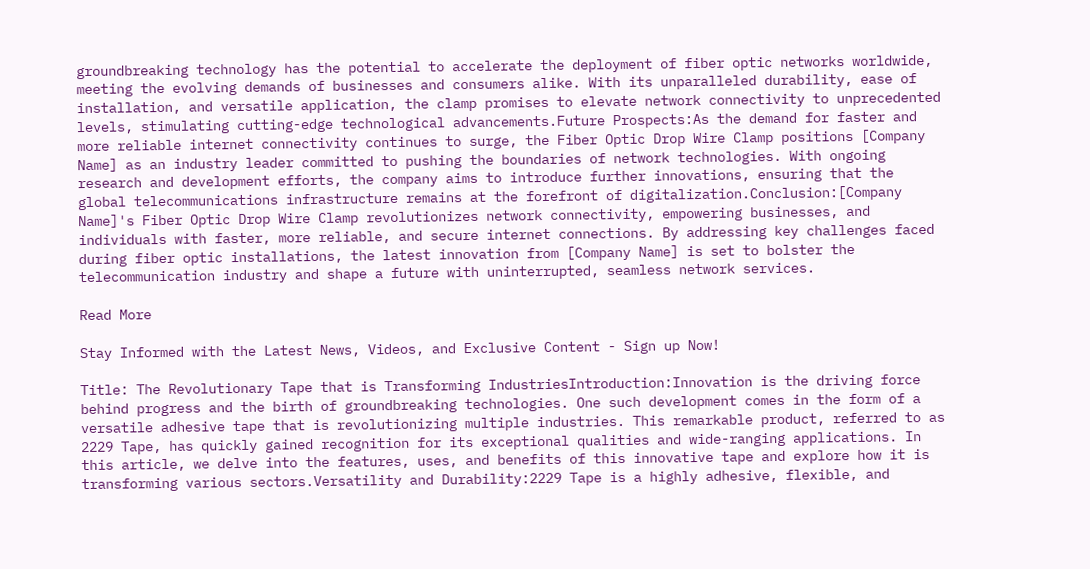groundbreaking technology has the potential to accelerate the deployment of fiber optic networks worldwide, meeting the evolving demands of businesses and consumers alike. With its unparalleled durability, ease of installation, and versatile application, the clamp promises to elevate network connectivity to unprecedented levels, stimulating cutting-edge technological advancements.Future Prospects:As the demand for faster and more reliable internet connectivity continues to surge, the Fiber Optic Drop Wire Clamp positions [Company Name] as an industry leader committed to pushing the boundaries of network technologies. With ongoing research and development efforts, the company aims to introduce further innovations, ensuring that the global telecommunications infrastructure remains at the forefront of digitalization.Conclusion:[Company Name]'s Fiber Optic Drop Wire Clamp revolutionizes network connectivity, empowering businesses, and individuals with faster, more reliable, and secure internet connections. By addressing key challenges faced during fiber optic installations, the latest innovation from [Company Name] is set to bolster the telecommunication industry and shape a future with uninterrupted, seamless network services.

Read More

Stay Informed with the Latest News, Videos, and Exclusive Content - Sign up Now!

Title: The Revolutionary Tape that is Transforming IndustriesIntroduction:Innovation is the driving force behind progress and the birth of groundbreaking technologies. One such development comes in the form of a versatile adhesive tape that is revolutionizing multiple industries. This remarkable product, referred to as 2229 Tape, has quickly gained recognition for its exceptional qualities and wide-ranging applications. In this article, we delve into the features, uses, and benefits of this innovative tape and explore how it is transforming various sectors.Versatility and Durability:2229 Tape is a highly adhesive, flexible, and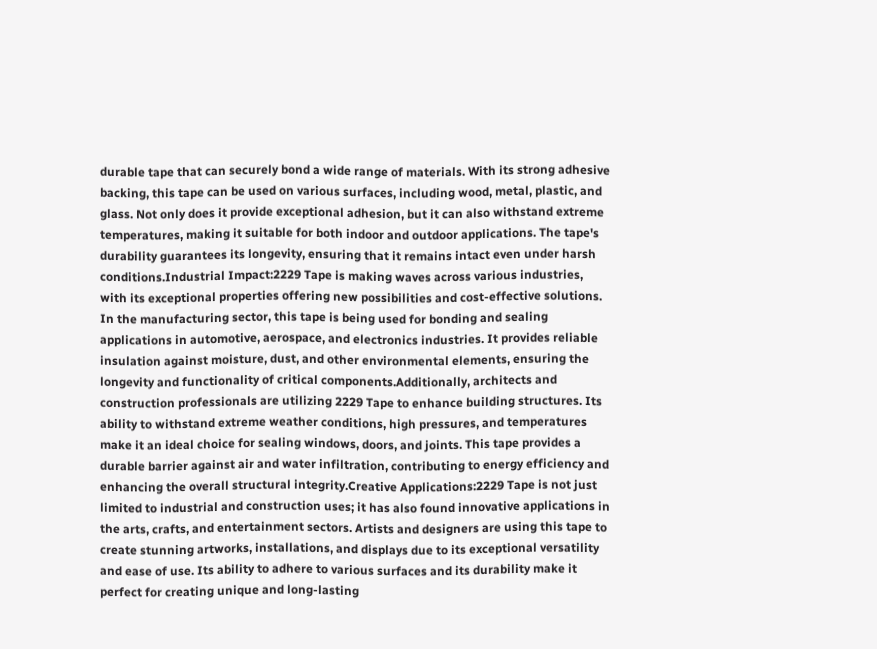durable tape that can securely bond a wide range of materials. With its strong adhesive backing, this tape can be used on various surfaces, including wood, metal, plastic, and glass. Not only does it provide exceptional adhesion, but it can also withstand extreme temperatures, making it suitable for both indoor and outdoor applications. The tape's durability guarantees its longevity, ensuring that it remains intact even under harsh conditions.Industrial Impact:2229 Tape is making waves across various industries, with its exceptional properties offering new possibilities and cost-effective solutions. In the manufacturing sector, this tape is being used for bonding and sealing applications in automotive, aerospace, and electronics industries. It provides reliable insulation against moisture, dust, and other environmental elements, ensuring the longevity and functionality of critical components.Additionally, architects and construction professionals are utilizing 2229 Tape to enhance building structures. Its ability to withstand extreme weather conditions, high pressures, and temperatures make it an ideal choice for sealing windows, doors, and joints. This tape provides a durable barrier against air and water infiltration, contributing to energy efficiency and enhancing the overall structural integrity.Creative Applications:2229 Tape is not just limited to industrial and construction uses; it has also found innovative applications in the arts, crafts, and entertainment sectors. Artists and designers are using this tape to create stunning artworks, installations, and displays due to its exceptional versatility and ease of use. Its ability to adhere to various surfaces and its durability make it perfect for creating unique and long-lasting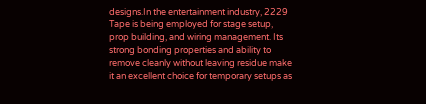designs.In the entertainment industry, 2229 Tape is being employed for stage setup, prop building, and wiring management. Its strong bonding properties and ability to remove cleanly without leaving residue make it an excellent choice for temporary setups as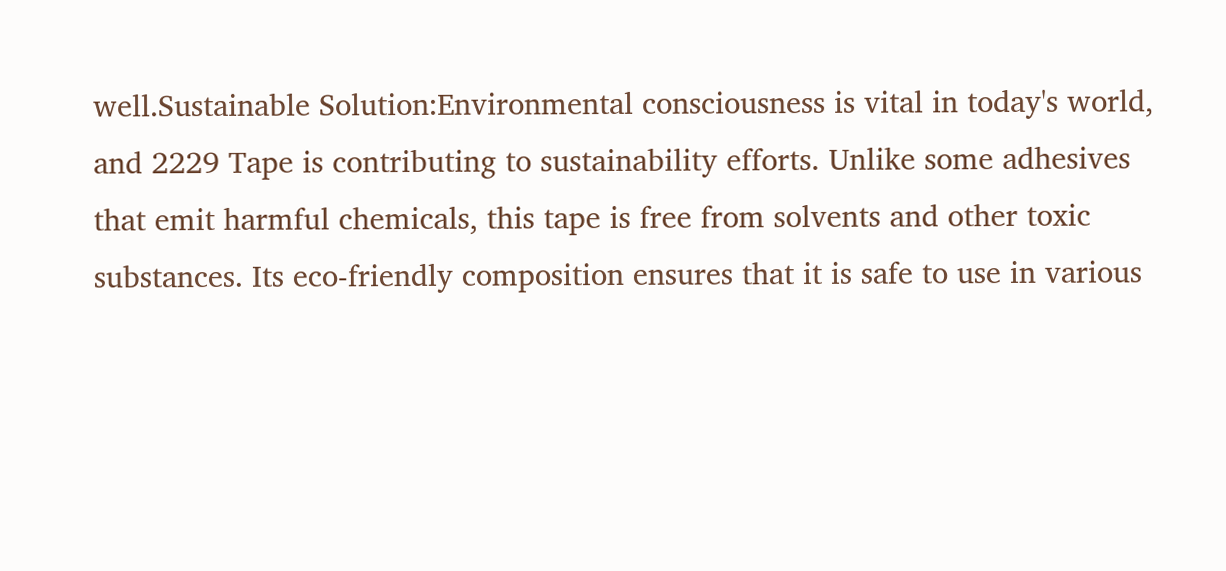well.Sustainable Solution:Environmental consciousness is vital in today's world, and 2229 Tape is contributing to sustainability efforts. Unlike some adhesives that emit harmful chemicals, this tape is free from solvents and other toxic substances. Its eco-friendly composition ensures that it is safe to use in various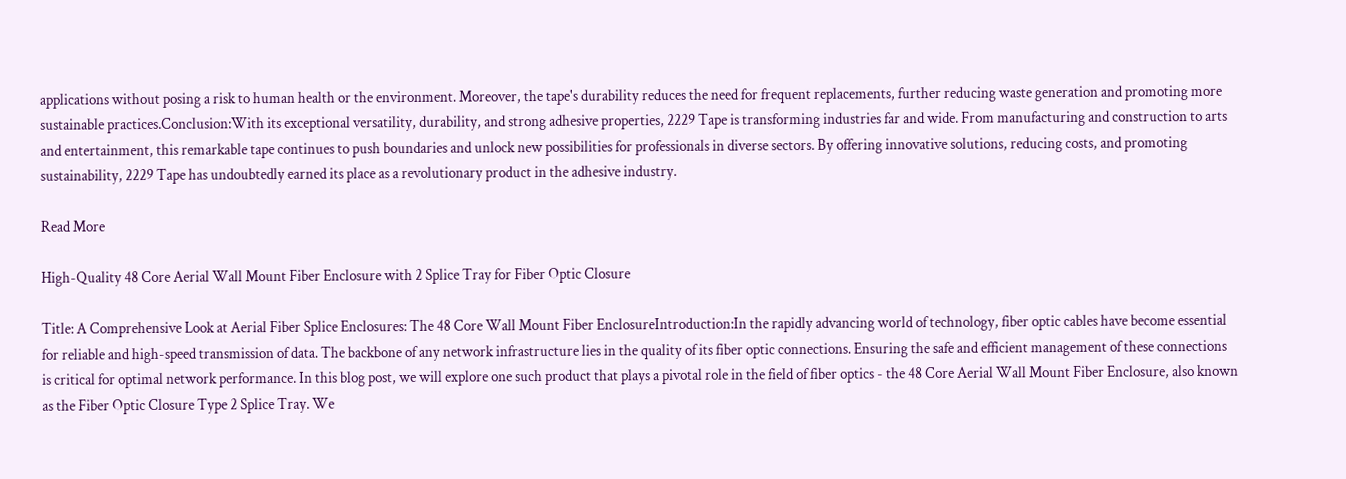applications without posing a risk to human health or the environment. Moreover, the tape's durability reduces the need for frequent replacements, further reducing waste generation and promoting more sustainable practices.Conclusion:With its exceptional versatility, durability, and strong adhesive properties, 2229 Tape is transforming industries far and wide. From manufacturing and construction to arts and entertainment, this remarkable tape continues to push boundaries and unlock new possibilities for professionals in diverse sectors. By offering innovative solutions, reducing costs, and promoting sustainability, 2229 Tape has undoubtedly earned its place as a revolutionary product in the adhesive industry.

Read More

High-Quality 48 Core Aerial Wall Mount Fiber Enclosure with 2 Splice Tray for Fiber Optic Closure

Title: A Comprehensive Look at Aerial Fiber Splice Enclosures: The 48 Core Wall Mount Fiber EnclosureIntroduction:In the rapidly advancing world of technology, fiber optic cables have become essential for reliable and high-speed transmission of data. The backbone of any network infrastructure lies in the quality of its fiber optic connections. Ensuring the safe and efficient management of these connections is critical for optimal network performance. In this blog post, we will explore one such product that plays a pivotal role in the field of fiber optics - the 48 Core Aerial Wall Mount Fiber Enclosure, also known as the Fiber Optic Closure Type 2 Splice Tray. We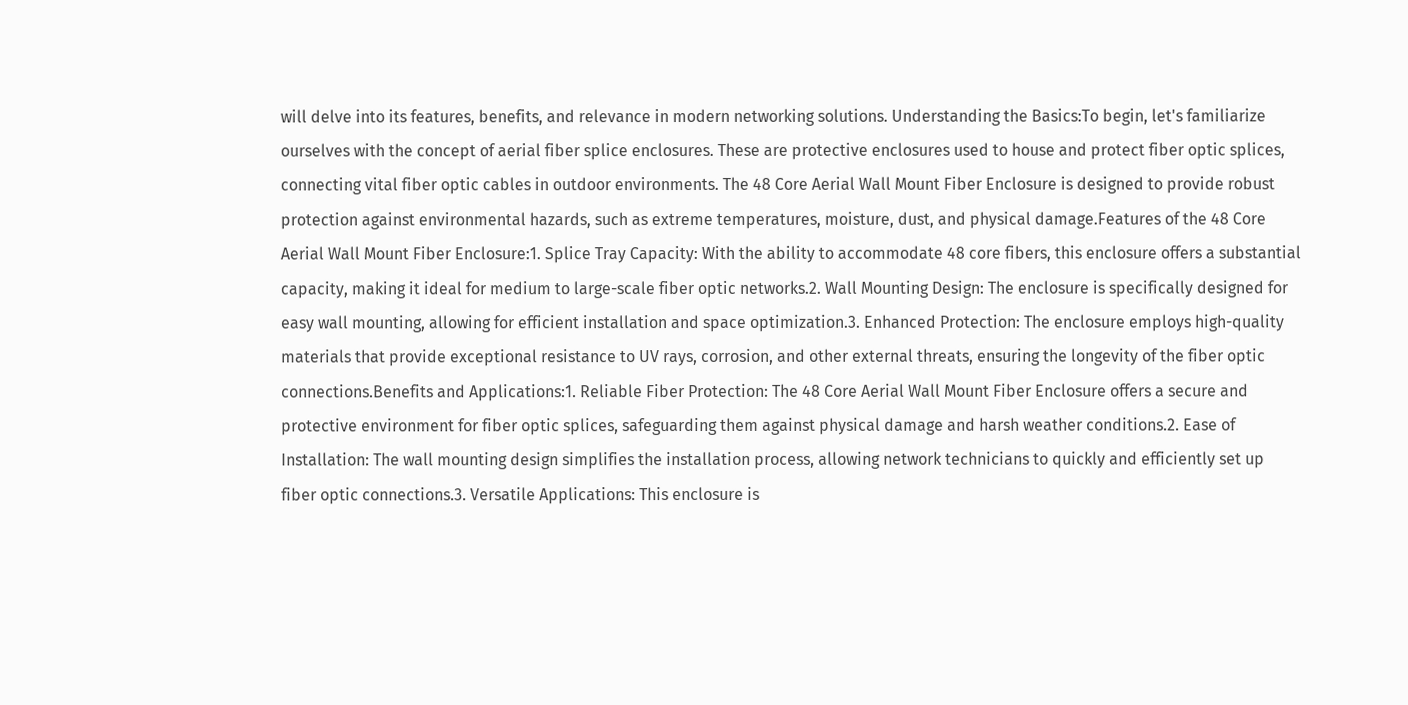will delve into its features, benefits, and relevance in modern networking solutions. Understanding the Basics:To begin, let's familiarize ourselves with the concept of aerial fiber splice enclosures. These are protective enclosures used to house and protect fiber optic splices, connecting vital fiber optic cables in outdoor environments. The 48 Core Aerial Wall Mount Fiber Enclosure is designed to provide robust protection against environmental hazards, such as extreme temperatures, moisture, dust, and physical damage.Features of the 48 Core Aerial Wall Mount Fiber Enclosure:1. Splice Tray Capacity: With the ability to accommodate 48 core fibers, this enclosure offers a substantial capacity, making it ideal for medium to large-scale fiber optic networks.2. Wall Mounting Design: The enclosure is specifically designed for easy wall mounting, allowing for efficient installation and space optimization.3. Enhanced Protection: The enclosure employs high-quality materials that provide exceptional resistance to UV rays, corrosion, and other external threats, ensuring the longevity of the fiber optic connections.Benefits and Applications:1. Reliable Fiber Protection: The 48 Core Aerial Wall Mount Fiber Enclosure offers a secure and protective environment for fiber optic splices, safeguarding them against physical damage and harsh weather conditions.2. Ease of Installation: The wall mounting design simplifies the installation process, allowing network technicians to quickly and efficiently set up fiber optic connections.3. Versatile Applications: This enclosure is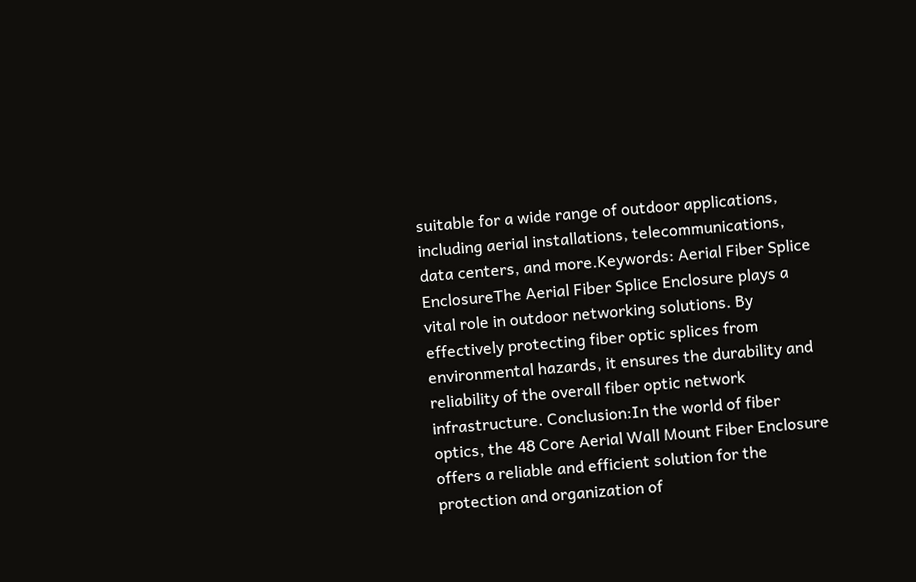suitable for a wide range of outdoor applications, including aerial installations, telecommunications, data centers, and more.Keywords: Aerial Fiber Splice EnclosureThe Aerial Fiber Splice Enclosure plays a vital role in outdoor networking solutions. By effectively protecting fiber optic splices from environmental hazards, it ensures the durability and reliability of the overall fiber optic network infrastructure. Conclusion:In the world of fiber optics, the 48 Core Aerial Wall Mount Fiber Enclosure offers a reliable and efficient solution for the protection and organization of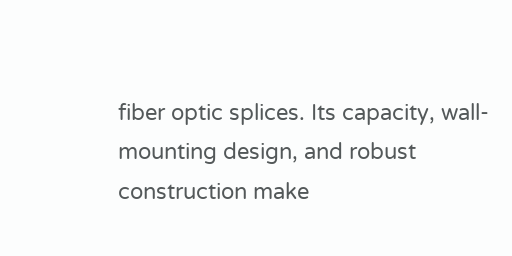fiber optic splices. Its capacity, wall-mounting design, and robust construction make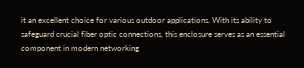it an excellent choice for various outdoor applications. With its ability to safeguard crucial fiber optic connections, this enclosure serves as an essential component in modern networking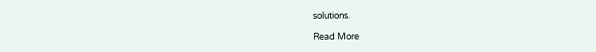solutions.

Read More